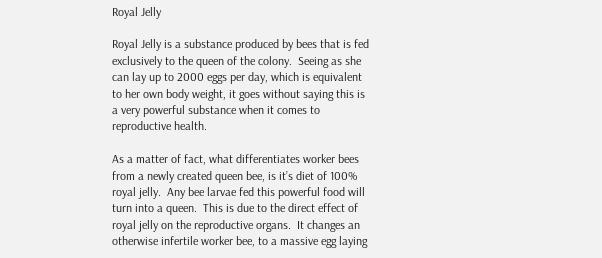Royal Jelly

Royal Jelly is a substance produced by bees that is fed exclusively to the queen of the colony.  Seeing as she can lay up to 2000 eggs per day, which is equivalent to her own body weight, it goes without saying this is a very powerful substance when it comes to reproductive health.

As a matter of fact, what differentiates worker bees from a newly created queen bee, is it’s diet of 100% royal jelly.  Any bee larvae fed this powerful food will turn into a queen.  This is due to the direct effect of royal jelly on the reproductive organs.  It changes an otherwise infertile worker bee, to a massive egg laying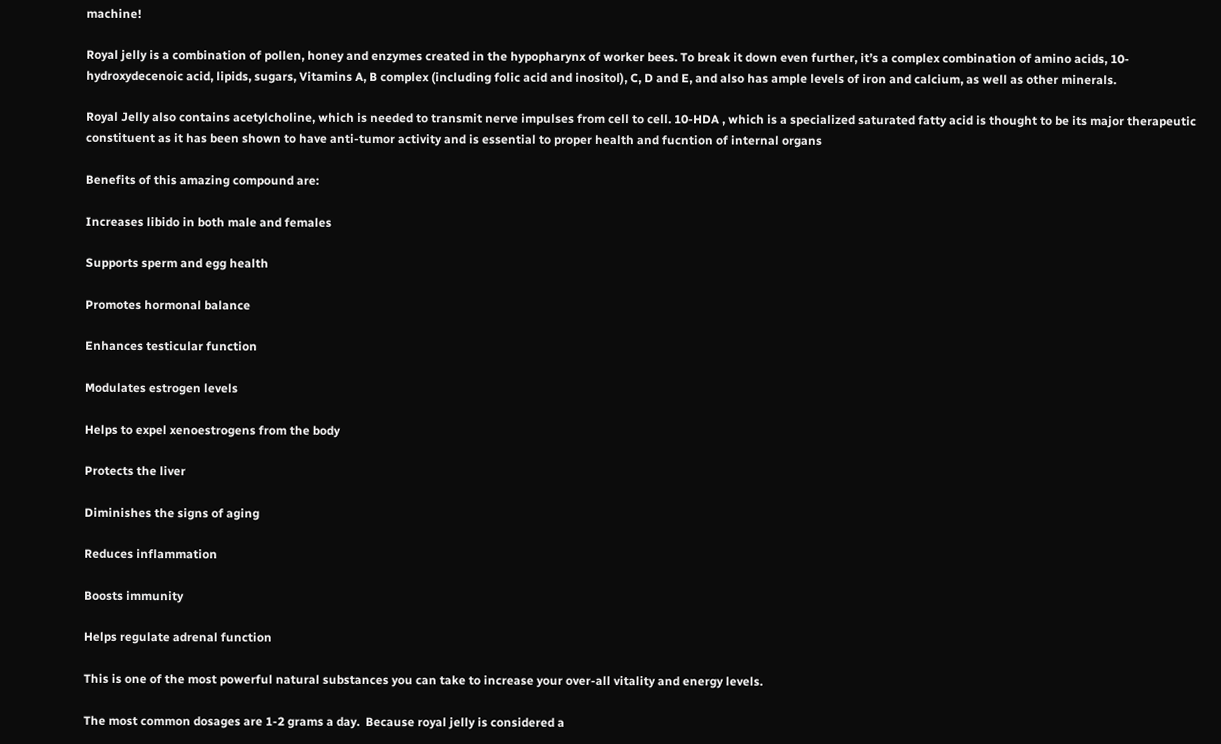machine!

Royal jelly is a combination of pollen, honey and enzymes created in the hypopharynx of worker bees. To break it down even further, it’s a complex combination of amino acids, 10-hydroxydecenoic acid, lipids, sugars, Vitamins A, B complex (including folic acid and inositol), C, D and E, and also has ample levels of iron and calcium, as well as other minerals.

Royal Jelly also contains acetylcholine, which is needed to transmit nerve impulses from cell to cell. 10-HDA , which is a specialized saturated fatty acid is thought to be its major therapeutic constituent as it has been shown to have anti-tumor activity and is essential to proper health and fucntion of internal organs

Benefits of this amazing compound are:

Increases libido in both male and females

Supports sperm and egg health

Promotes hormonal balance

Enhances testicular function

Modulates estrogen levels

Helps to expel xenoestrogens from the body

Protects the liver

Diminishes the signs of aging

Reduces inflammation

Boosts immunity

Helps regulate adrenal function

This is one of the most powerful natural substances you can take to increase your over-all vitality and energy levels.

The most common dosages are 1-2 grams a day.  Because royal jelly is considered a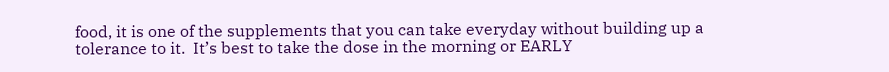food, it is one of the supplements that you can take everyday without building up a tolerance to it.  It’s best to take the dose in the morning or EARLY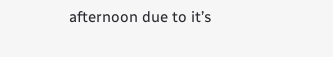afternoon due to it’s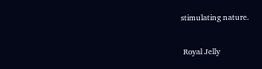stimulating nature.

 Royal Jelly